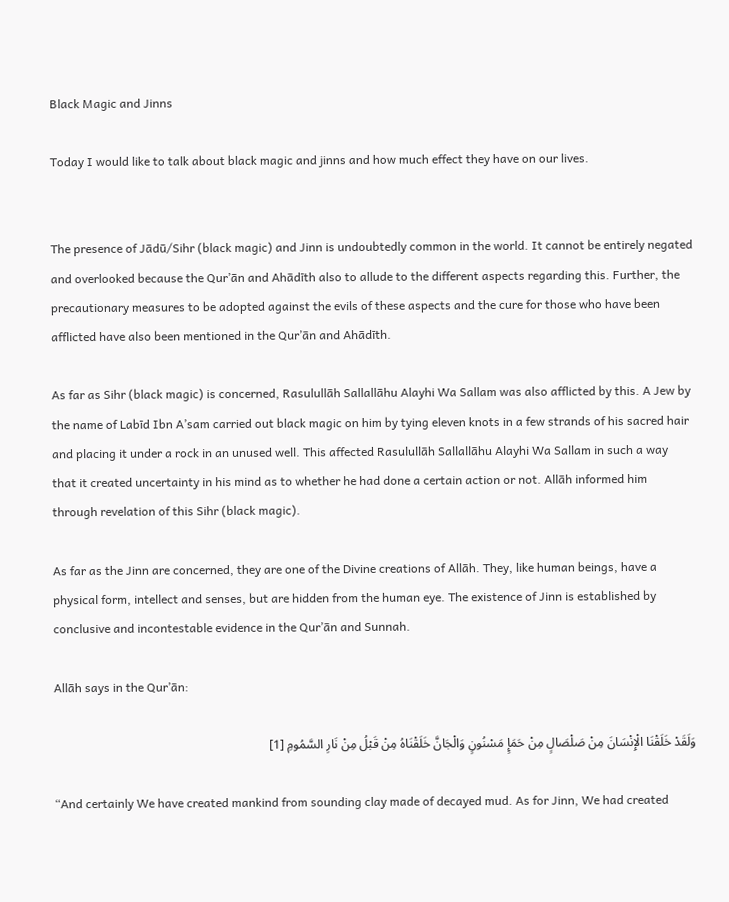Black Magic and Jinns

Today I would like to talk about black magic and jinns and how much effect they have on our lives.


The presence of Jādū/Sihr (black magic) and Jinn is undoubtedly common in the world. It cannot be entirely negated and overlooked because the Qur’ān and Ahādīth also to allude to the different aspects regarding this. Further, the precautionary measures to be adopted against the evils of these aspects and the cure for those who have been afflicted have also been mentioned in the Qur’ān and Ahādīth.

As far as Sihr (black magic) is concerned, Rasulullāh Sallallāhu Alayhi Wa Sallam was also afflicted by this. A Jew by the name of Labīd Ibn A’sam carried out black magic on him by tying eleven knots in a few strands of his sacred hair and placing it under a rock in an unused well. This affected Rasulullāh Sallallāhu Alayhi Wa Sallam in such a way that it created uncertainty in his mind as to whether he had done a certain action or not. Allāh informed him through revelation of this Sihr (black magic).

As far as the Jinn are concerned, they are one of the Divine creations of Allāh. They, like human beings, have a physical form, intellect and senses, but are hidden from the human eye. The existence of Jinn is established by conclusive and incontestable evidence in the Qur’ān and Sunnah.

Allāh says in the Qur’ān:

وَلَقَدْ خَلَقْنَا الْإِنْسَانَ مِنْ صَلْصَالٍ مِنْ حَمَإٍ مَسْنُونٍ وَالْجَانَّ خَلَقْنَاهُ مِنْ قَبْلُ مِنْ نَارِ السَّمُومِ [1]

“And certainly We have created mankind from sounding clay made of decayed mud. As for Jinn, We had created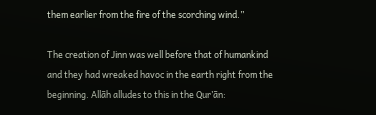them earlier from the fire of the scorching wind.”

The creation of Jinn was well before that of humankind and they had wreaked havoc in the earth right from the beginning. Allāh alludes to this in the Qur’ān: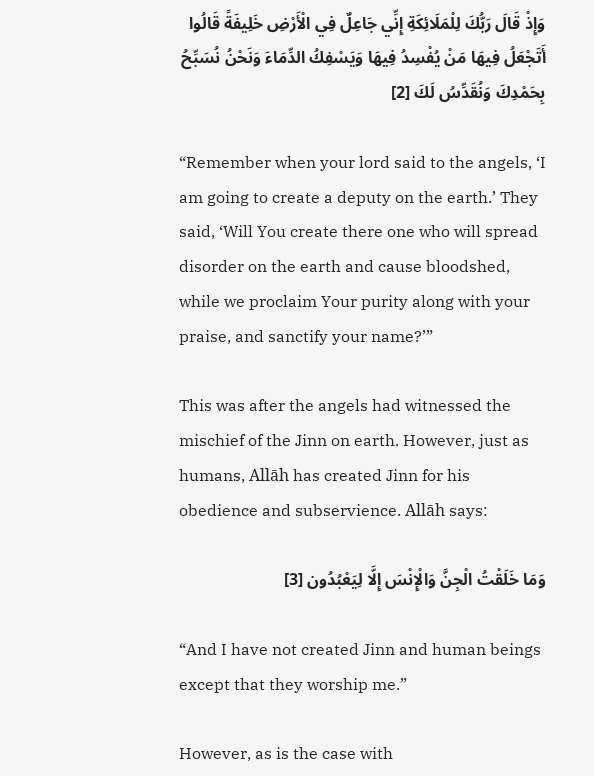وَإِذْ قَالَ رَبُّكَ لِلْمَلَائِكَةِ إِنِّي جَاعِلٌ فِي الْأَرْضِ خَلِيفَةً قَالُوا أَتَجْعَلُ فِيهَا مَنْ يُفْسِدُ فِيهَا وَيَسْفِكُ الدِّمَاءَ وَنَحْنُ نُسَبِّحُ بِحَمْدِكَ وَنُقَدِّسُ لَكَ [2]

“Remember when your lord said to the angels, ‘I am going to create a deputy on the earth.’ They said, ‘Will You create there one who will spread disorder on the earth and cause bloodshed, while we proclaim Your purity along with your praise, and sanctify your name?’”

This was after the angels had witnessed the mischief of the Jinn on earth. However, just as humans, Allāh has created Jinn for his obedience and subservience. Allāh says:

وَمَا خَلَقْتُ الْجِنَّ وَالْإِنْسَ إِلَّا لِيَعْبُدُون [3]

“And I have not created Jinn and human beings except that they worship me.”

However, as is the case with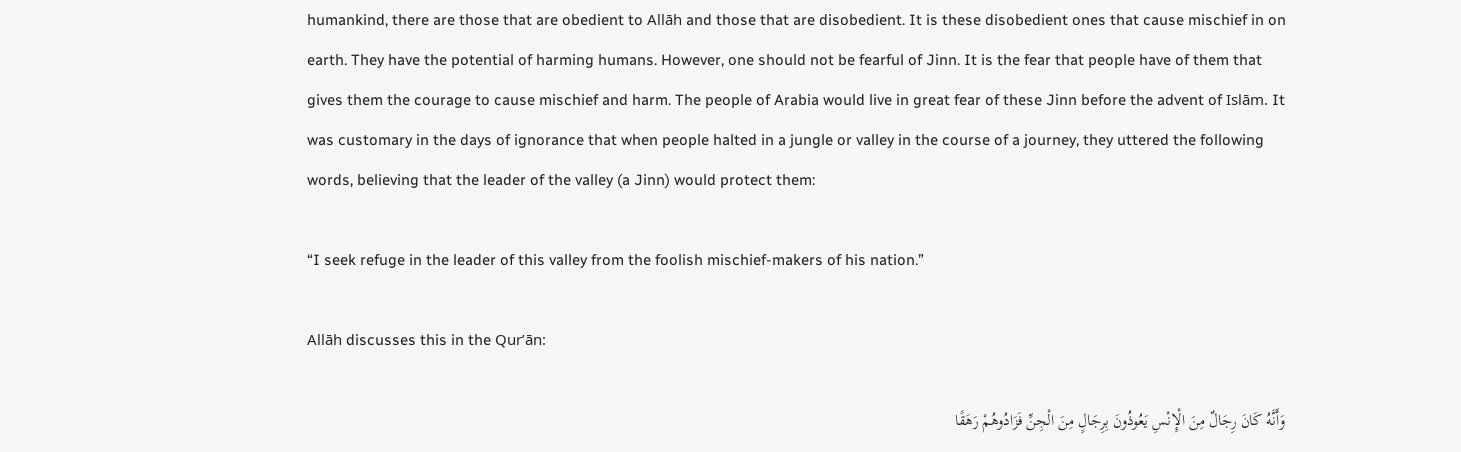humankind, there are those that are obedient to Allāh and those that are disobedient. It is these disobedient ones that cause mischief in on earth. They have the potential of harming humans. However, one should not be fearful of Jinn. It is the fear that people have of them that gives them the courage to cause mischief and harm. The people of Arabia would live in great fear of these Jinn before the advent of Islām. It was customary in the days of ignorance that when people halted in a jungle or valley in the course of a journey, they uttered the following words, believing that the leader of the valley (a Jinn) would protect them:

“I seek refuge in the leader of this valley from the foolish mischief-makers of his nation.”

Allāh discusses this in the Qur’ān:

وَأَنَّهُ كَانَ رِجَالٌ مِنَ الْإِنْسِ يَعُوذُونَ بِرِجَالٍ مِنَ الْجِنِّ فَزَادُوهُمْ رَهَقًا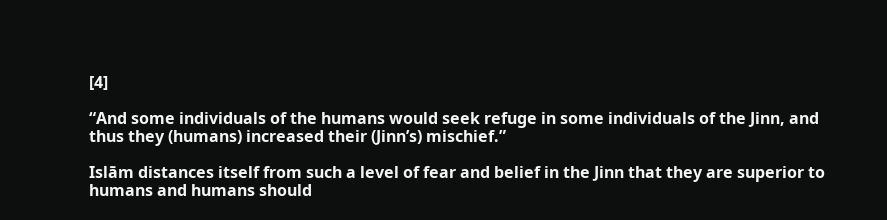[4]

“And some individuals of the humans would seek refuge in some individuals of the Jinn, and thus they (humans) increased their (Jinn’s) mischief.”

Islām distances itself from such a level of fear and belief in the Jinn that they are superior to humans and humans should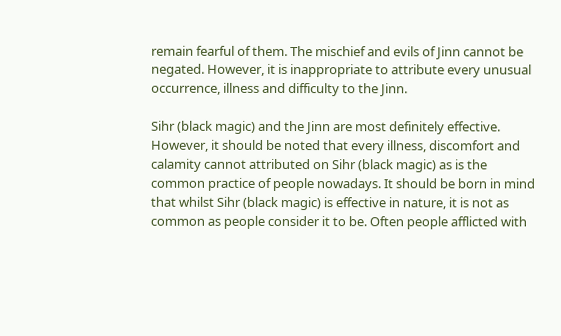remain fearful of them. The mischief and evils of Jinn cannot be negated. However, it is inappropriate to attribute every unusual occurrence, illness and difficulty to the Jinn.

Sihr (black magic) and the Jinn are most definitely effective. However, it should be noted that every illness, discomfort and calamity cannot attributed on Sihr (black magic) as is the common practice of people nowadays. It should be born in mind that whilst Sihr (black magic) is effective in nature, it is not as common as people consider it to be. Often people afflicted with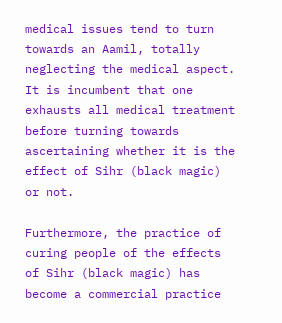medical issues tend to turn towards an Aamil, totally neglecting the medical aspect. It is incumbent that one exhausts all medical treatment before turning towards ascertaining whether it is the effect of Sihr (black magic) or not.

Furthermore, the practice of curing people of the effects of Sihr (black magic) has become a commercial practice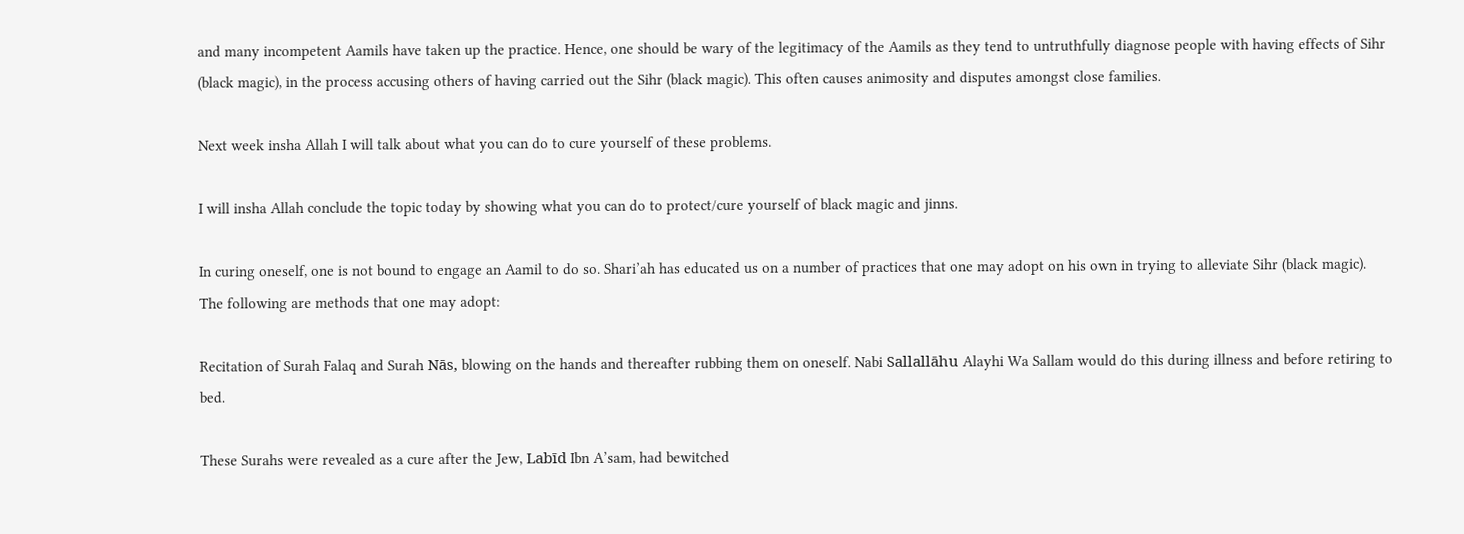and many incompetent Aamils have taken up the practice. Hence, one should be wary of the legitimacy of the Aamils as they tend to untruthfully diagnose people with having effects of Sihr (black magic), in the process accusing others of having carried out the Sihr (black magic). This often causes animosity and disputes amongst close families.

Next week insha Allah I will talk about what you can do to cure yourself of these problems.

I will insha Allah conclude the topic today by showing what you can do to protect/cure yourself of black magic and jinns.

In curing oneself, one is not bound to engage an Aamil to do so. Shari’ah has educated us on a number of practices that one may adopt on his own in trying to alleviate Sihr (black magic).  The following are methods that one may adopt:

Recitation of Surah Falaq and Surah Nās, blowing on the hands and thereafter rubbing them on oneself. Nabi Sallallāhu Alayhi Wa Sallam would do this during illness and before retiring to bed.

These Surahs were revealed as a cure after the Jew, Labīd Ibn A’sam, had bewitched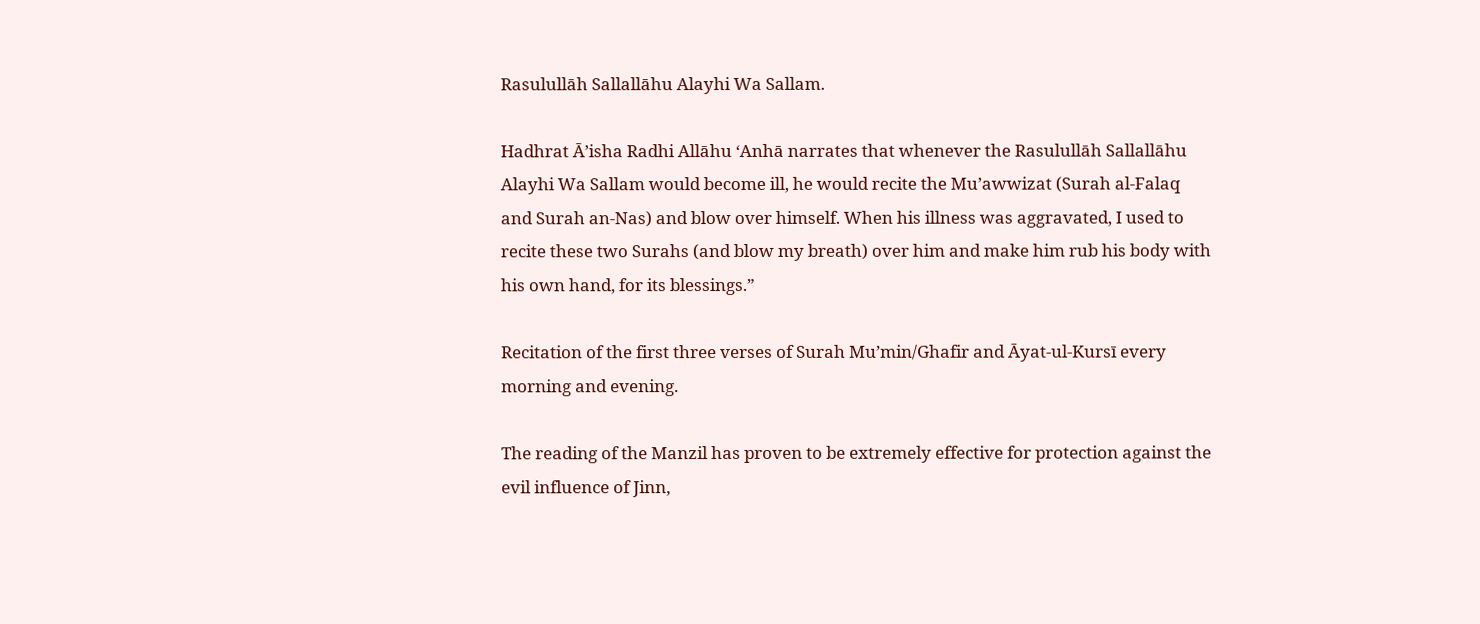Rasulullāh Sallallāhu Alayhi Wa Sallam.

Hadhrat Ā’isha Radhi Allāhu ‘Anhā narrates that whenever the Rasulullāh Sallallāhu Alayhi Wa Sallam would become ill, he would recite the Mu’awwizat (Surah al-Falaq and Surah an-Nas) and blow over himself. When his illness was aggravated, I used to recite these two Surahs (and blow my breath) over him and make him rub his body with his own hand, for its blessings.”

Recitation of the first three verses of Surah Mu’min/Ghafir and Āyat-ul-Kursī every morning and evening.

The reading of the Manzil has proven to be extremely effective for protection against the evil influence of Jinn,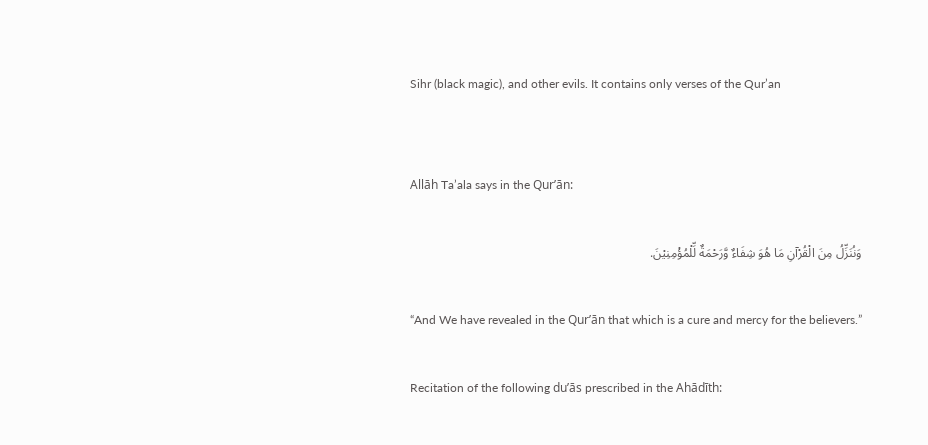Sihr (black magic), and other evils. It contains only verses of the Qur’an


Allāh Ta’ala says in the Qur’ān:

وَنُنَزِّلُ مِنَ الْقُرْآنِ مَا هُوَ شِفَاءٌ وَّرَحْمَةٌ لِّلْمُؤْمِنِيْنَ.

“And We have revealed in the Qur’ān that which is a cure and mercy for the believers.”

Recitation of the following du’ās prescribed in the Ahādīth: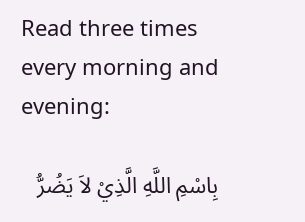Read three times every morning and evening:

بِاسْمِ اللَّهِ الَّذِيْ لاَ يَضُرُّ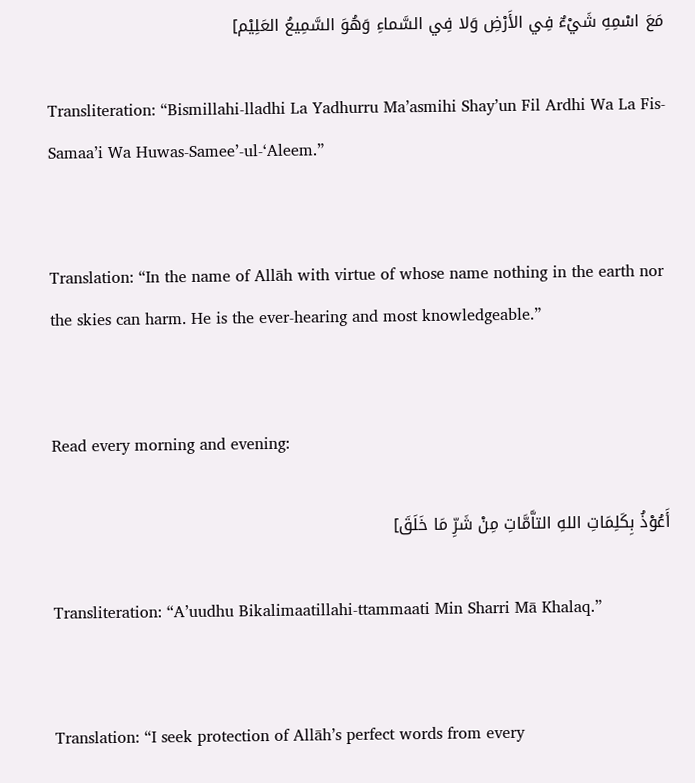مَعَ اسْمِهِ شَيْءٌ فِي الأَرْضِ وَلا فِي السَّماءِ وَهُوَ السَّمِيعُ العَلِيْم]

Transliteration: “Bismillahi-lladhi La Yadhurru Ma’asmihi Shay’un Fil Ardhi Wa La Fis-Samaa’i Wa Huwas-Samee’-ul-‘Aleem.”


Translation: “In the name of Allāh with virtue of whose name nothing in the earth nor the skies can harm. He is the ever-hearing and most knowledgeable.”


Read every morning and evening:

أَعُوْذُ بِكَلِمَاتِ اللهِ التاَّمَّاتِ مِنْ شَرِّ مَا خَلَقَ]

Transliteration: “A’uudhu Bikalimaatillahi-ttammaati Min Sharri Mā Khalaq.”


Translation: “I seek protection of Allāh’s perfect words from every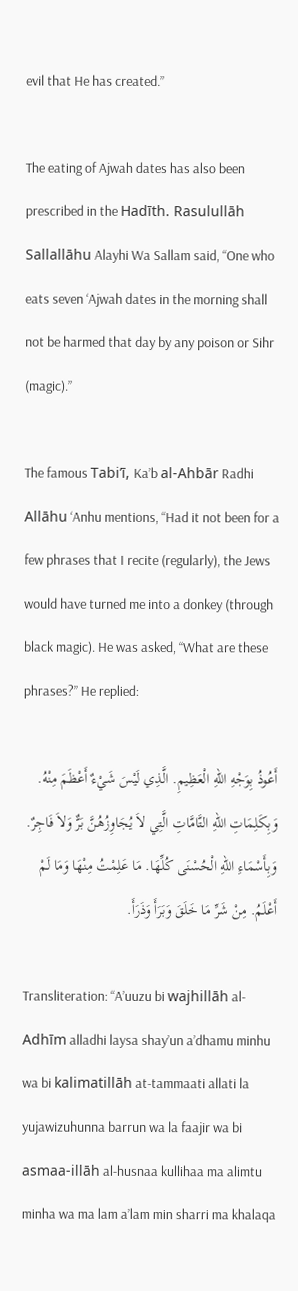evil that He has created.”

The eating of Ajwah dates has also been prescribed in the Hadīth. Rasulullāh Sallallāhu Alayhi Wa Sallam said, “One who eats seven ‘Ajwah dates in the morning shall not be harmed that day by any poison or Sihr (magic).”

The famous Tabi’ī, Ka’b al-Ahbār Radhi Allāhu ‘Anhu mentions, “Had it not been for a few phrases that I recite (regularly), the Jews would have turned me into a donkey (through black magic). He was asked, “What are these phrases?” He replied:

أَعُوذُ بِوَجْهِ اللهِ الْعَظِيمِ. الَّذِي لَيْسَ شَيْءٌ أَعْظَمَ مِنْهُ. وَبِكَلِمَاتِ اللهِ التَّامَّاتِ الَّتِي لاَ يُجَاوِزُهُنَّ بَرٌّ وَلاَ فَاجِرٌ. وَبِأَسْمَاءِ اللهِ الْحُسْنَى كُلِّهَا. مَا عَلِمْتُ مِنْهَا وَمَا لَمْ أَعْلَمُ. مِنْ شَرِّ مَا خَلَقَ وَبَرَأَ وَذَرَأَ.

Transliteration: “A’uuzu bi wajhillāh al-Adhīm alladhi laysa shay’un a’dhamu minhu wa bi kalimatillāh at-tammaati allati la yujawizuhunna barrun wa la faajir wa bi asmaa-illāh al-husnaa kullihaa ma alimtu minha wa ma lam a’lam min sharri ma khalaqa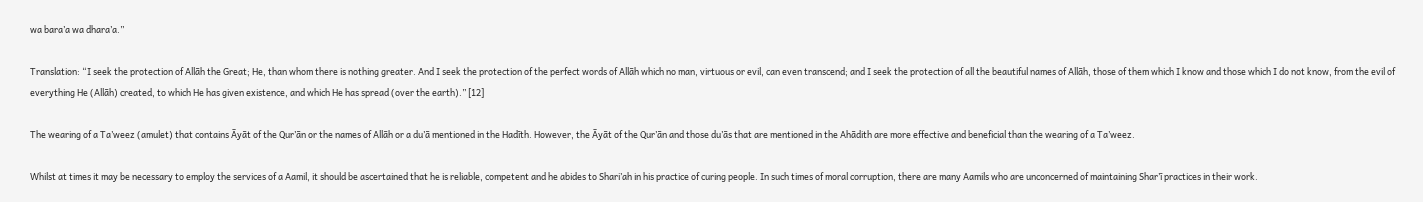wa bara’a wa dhara’a.”

Translation: “I seek the protection of Allāh the Great; He, than whom there is nothing greater. And I seek the protection of the perfect words of Allāh which no man, virtuous or evil, can even transcend; and I seek the protection of all the beautiful names of Allāh, those of them which I know and those which I do not know, from the evil of everything He (Allāh) created, to which He has given existence, and which He has spread (over the earth).” [12]

The wearing of a Ta’weez (amulet) that contains Āyāt of the Qur’ān or the names of Allāh or a du’ā mentioned in the Hadīth. However, the Āyāt of the Qur’ān and those du’ās that are mentioned in the Ahādith are more effective and beneficial than the wearing of a Ta’weez.

Whilst at times it may be necessary to employ the services of a Aamil, it should be ascertained that he is reliable, competent and he abides to Shari’ah in his practice of curing people. In such times of moral corruption, there are many Aamils who are unconcerned of maintaining Shar’ī practices in their work.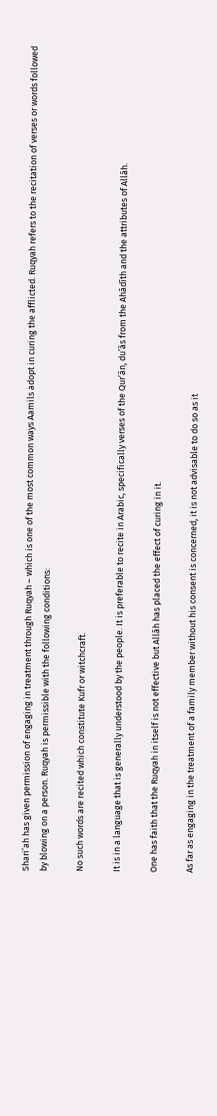Shari’ah has given permission of engaging in treatment through Ruqyah – which is one of the most common ways Aamils adopt in curing the afflicted. Ruqyah refers to the recitation of verses or words followed by blowing on a person. Ruqyah is permissible with the following conditions:

No such words are recited which constitute Kufr or witchcraft.

It is in a language that is generally understood by the people. It is preferable to recite in Arabic, specifically verses of the Qur’ān, du’ās from the Ahādīth and the attributes of Allāh.

One has faith that the Ruqyah in itself is not effective but Allāh has placed the effect of curing in it.

As far as engaging in the treatment of a family member without his consent is concerned, it is not advisable to do so as it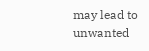may lead to unwanted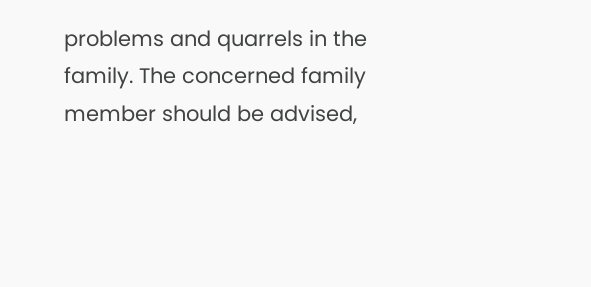problems and quarrels in the family. The concerned family member should be advised,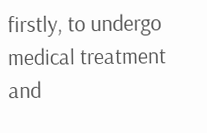firstly, to undergo medical treatment and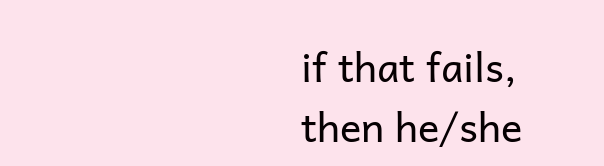if that fails, then he/she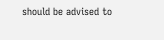should be advised to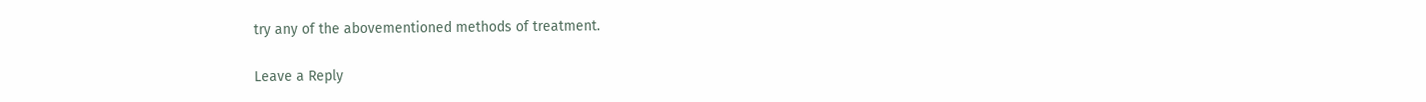try any of the abovementioned methods of treatment.

Leave a Reply